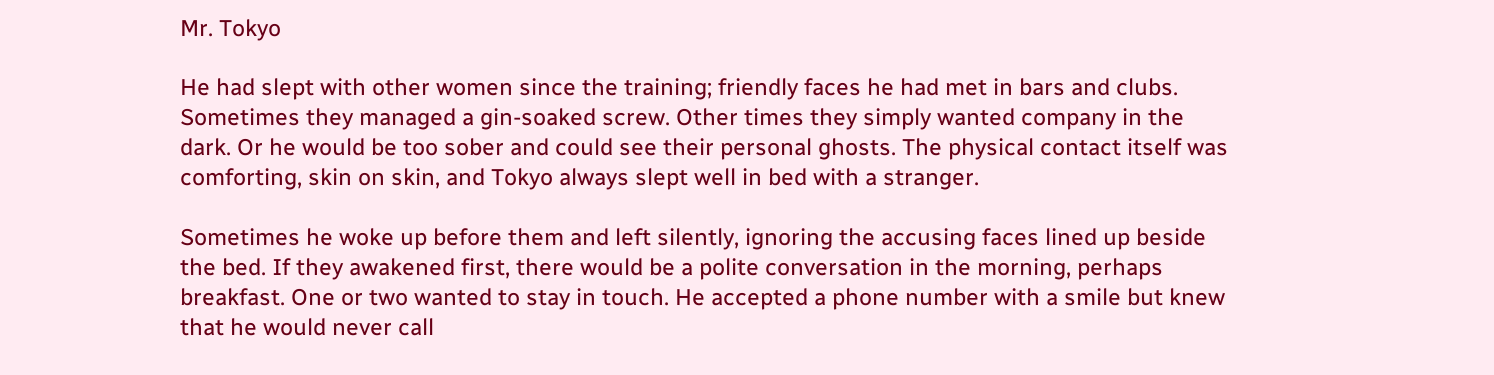Mr. Tokyo

He had slept with other women since the training; friendly faces he had met in bars and clubs. Sometimes they managed a gin-soaked screw. Other times they simply wanted company in the dark. Or he would be too sober and could see their personal ghosts. The physical contact itself was comforting, skin on skin, and Tokyo always slept well in bed with a stranger.

Sometimes he woke up before them and left silently, ignoring the accusing faces lined up beside the bed. If they awakened first, there would be a polite conversation in the morning, perhaps breakfast. One or two wanted to stay in touch. He accepted a phone number with a smile but knew that he would never call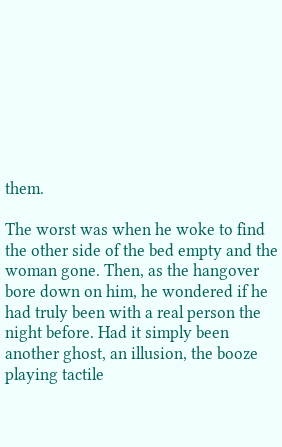them.

The worst was when he woke to find the other side of the bed empty and the woman gone. Then, as the hangover bore down on him, he wondered if he had truly been with a real person the night before. Had it simply been another ghost, an illusion, the booze playing tactile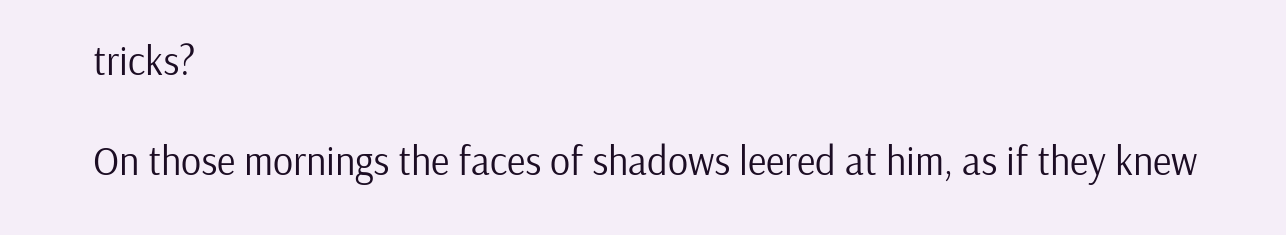tricks?

On those mornings the faces of shadows leered at him, as if they knew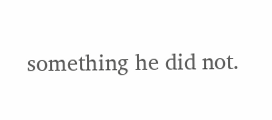something he did not.